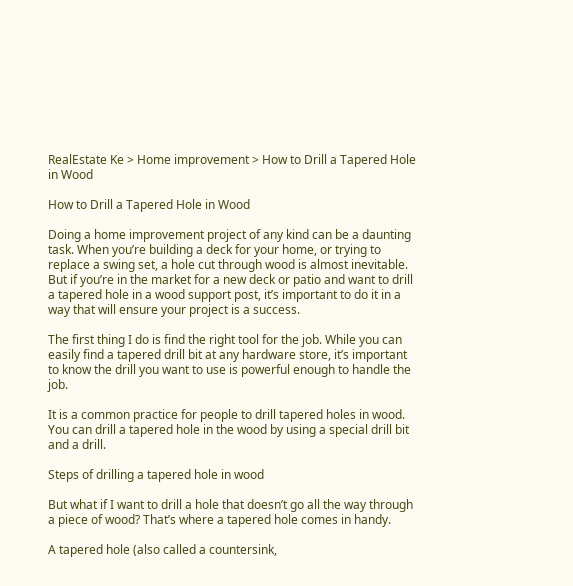RealEstate Ke > Home improvement > How to Drill a Tapered Hole in Wood

How to Drill a Tapered Hole in Wood

Doing a home improvement project of any kind can be a daunting task. When you’re building a deck for your home, or trying to replace a swing set, a hole cut through wood is almost inevitable. But if you’re in the market for a new deck or patio and want to drill a tapered hole in a wood support post, it’s important to do it in a way that will ensure your project is a success.

The first thing I do is find the right tool for the job. While you can easily find a tapered drill bit at any hardware store, it’s important to know the drill you want to use is powerful enough to handle the job.

It is a common practice for people to drill tapered holes in wood. You can drill a tapered hole in the wood by using a special drill bit and a drill.

Steps of drilling a tapered hole in wood

But what if I want to drill a hole that doesn’t go all the way through a piece of wood? That’s where a tapered hole comes in handy.

A tapered hole (also called a countersink,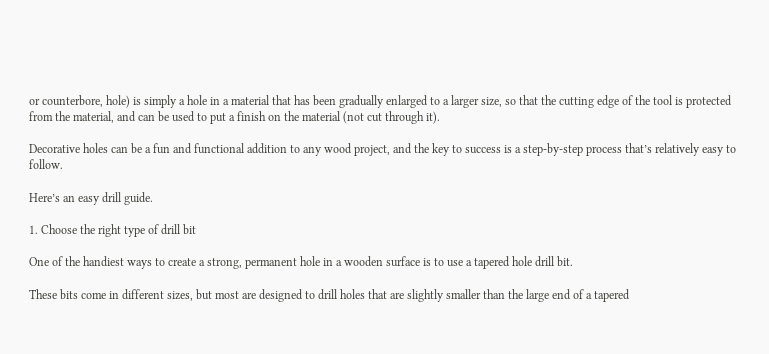or counterbore, hole) is simply a hole in a material that has been gradually enlarged to a larger size, so that the cutting edge of the tool is protected from the material, and can be used to put a finish on the material (not cut through it).

Decorative holes can be a fun and functional addition to any wood project, and the key to success is a step-by-step process that’s relatively easy to follow.

Here’s an easy drill guide.

1. Choose the right type of drill bit

One of the handiest ways to create a strong, permanent hole in a wooden surface is to use a tapered hole drill bit.

These bits come in different sizes, but most are designed to drill holes that are slightly smaller than the large end of a tapered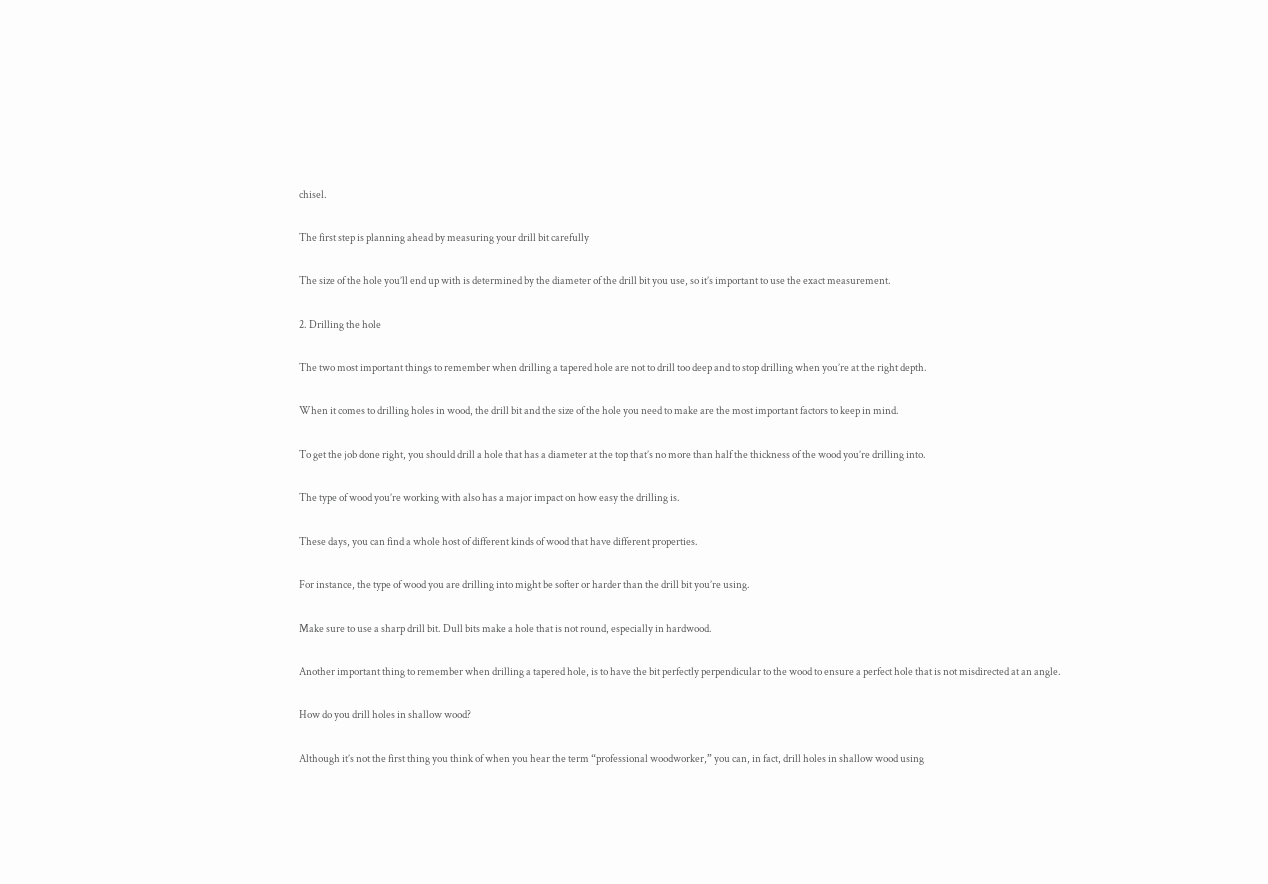chisel.

The first step is planning ahead by measuring your drill bit carefully

The size of the hole you’ll end up with is determined by the diameter of the drill bit you use, so it’s important to use the exact measurement.

2. Drilling the hole

The two most important things to remember when drilling a tapered hole are not to drill too deep and to stop drilling when you’re at the right depth.

When it comes to drilling holes in wood, the drill bit and the size of the hole you need to make are the most important factors to keep in mind.

To get the job done right, you should drill a hole that has a diameter at the top that’s no more than half the thickness of the wood you’re drilling into.

The type of wood you’re working with also has a major impact on how easy the drilling is.

These days, you can find a whole host of different kinds of wood that have different properties.

For instance, the type of wood you are drilling into might be softer or harder than the drill bit you’re using.

Make sure to use a sharp drill bit. Dull bits make a hole that is not round, especially in hardwood.

Another important thing to remember when drilling a tapered hole, is to have the bit perfectly perpendicular to the wood to ensure a perfect hole that is not misdirected at an angle.

How do you drill holes in shallow wood?

Although it’s not the first thing you think of when you hear the term “professional woodworker,” you can, in fact, drill holes in shallow wood using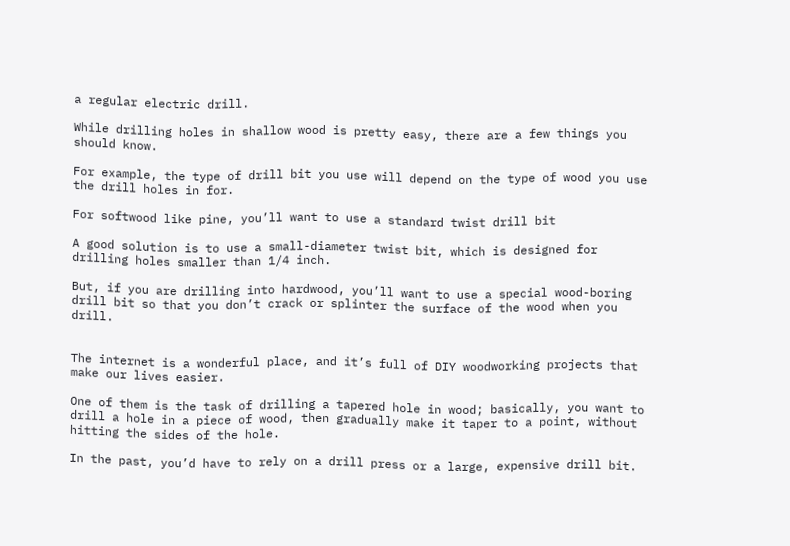a regular electric drill.

While drilling holes in shallow wood is pretty easy, there are a few things you should know.

For example, the type of drill bit you use will depend on the type of wood you use the drill holes in for.

For softwood like pine, you’ll want to use a standard twist drill bit

A good solution is to use a small-diameter twist bit, which is designed for drilling holes smaller than 1/4 inch.

But, if you are drilling into hardwood, you’ll want to use a special wood-boring drill bit so that you don’t crack or splinter the surface of the wood when you drill.


The internet is a wonderful place, and it’s full of DIY woodworking projects that make our lives easier.

One of them is the task of drilling a tapered hole in wood; basically, you want to drill a hole in a piece of wood, then gradually make it taper to a point, without hitting the sides of the hole.

In the past, you’d have to rely on a drill press or a large, expensive drill bit.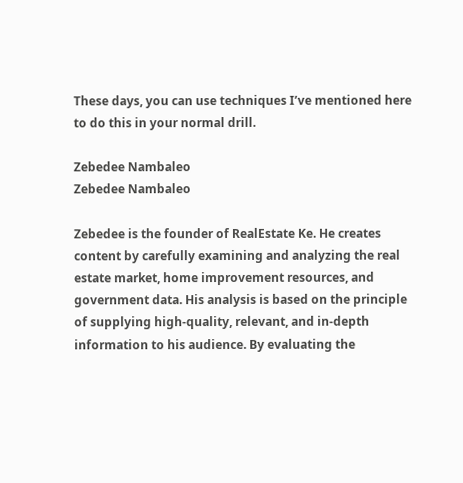These days, you can use techniques I’ve mentioned here to do this in your normal drill.

Zebedee Nambaleo
Zebedee Nambaleo

Zebedee is the founder of RealEstate Ke. He creates content by carefully examining and analyzing the real estate market, home improvement resources, and government data. His analysis is based on the principle of supplying high-quality, relevant, and in-depth information to his audience. By evaluating the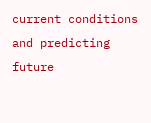current conditions and predicting future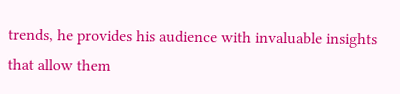trends, he provides his audience with invaluable insights that allow them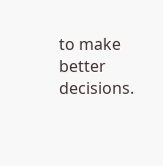to make better decisions.